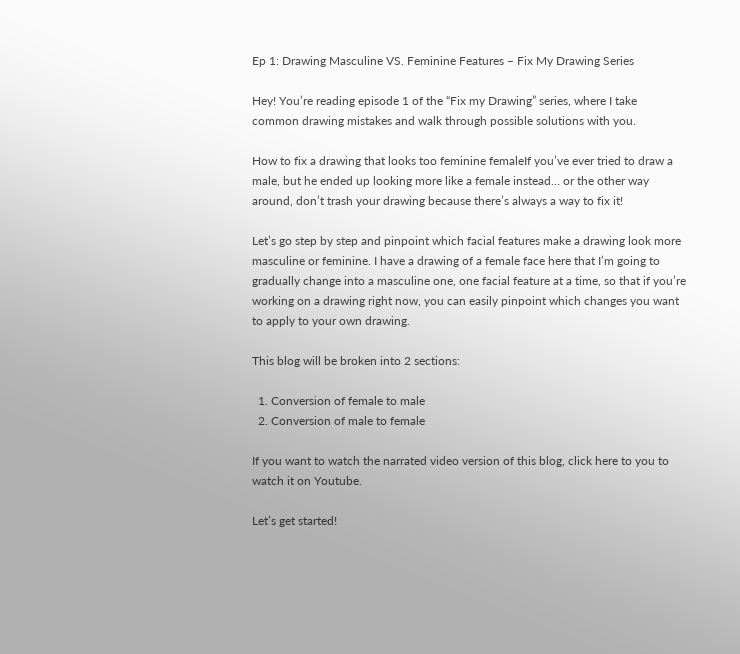Ep 1: Drawing Masculine VS. Feminine Features – Fix My Drawing Series

Hey! You’re reading episode 1 of the “Fix my Drawing” series, where I take common drawing mistakes and walk through possible solutions with you.

How to fix a drawing that looks too feminine femaleIf you’ve ever tried to draw a male, but he ended up looking more like a female instead… or the other way around, don’t trash your drawing because there’s always a way to fix it!

Let’s go step by step and pinpoint which facial features make a drawing look more masculine or feminine. I have a drawing of a female face here that I’m going to gradually change into a masculine one, one facial feature at a time, so that if you’re working on a drawing right now, you can easily pinpoint which changes you want to apply to your own drawing.

This blog will be broken into 2 sections:

  1. Conversion of female to male
  2. Conversion of male to female

If you want to watch the narrated video version of this blog, click here to you to watch it on Youtube.

Let’s get started!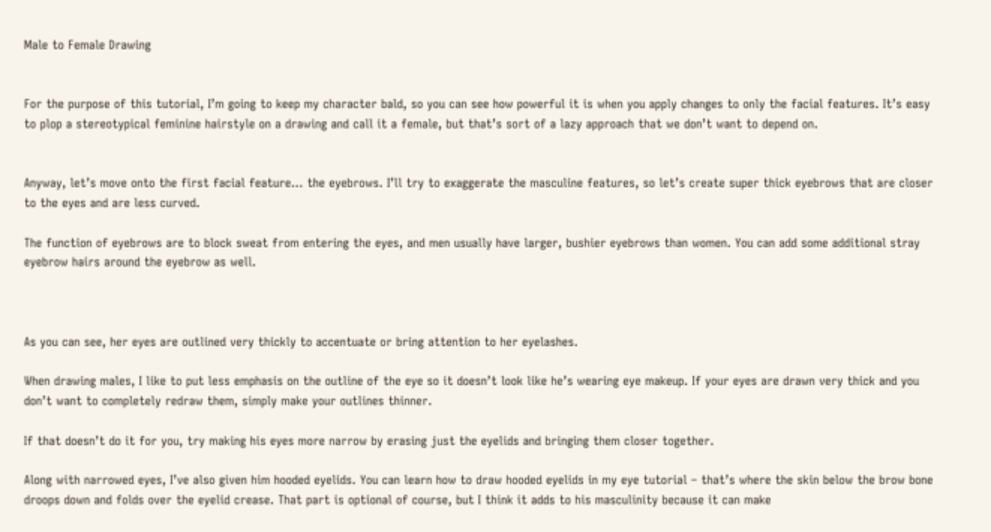Male to Female Drawing


For the purpose of this tutorial, I’m going to keep my character bald, so you can see how powerful it is when you apply changes to only the facial features. It’s easy to plop a stereotypical feminine hairstyle on a drawing and call it a female, but that’s sort of a lazy approach that we don’t want to depend on.


Anyway, let’s move onto the first facial feature… the eyebrows. I’ll try to exaggerate the masculine features, so let’s create super thick eyebrows that are closer to the eyes and are less curved.

The function of eyebrows are to block sweat from entering the eyes, and men usually have larger, bushier eyebrows than women. You can add some additional stray eyebrow hairs around the eyebrow as well.



As you can see, her eyes are outlined very thickly to accentuate or bring attention to her eyelashes.

When drawing males, I like to put less emphasis on the outline of the eye so it doesn’t look like he’s wearing eye makeup. If your eyes are drawn very thick and you don’t want to completely redraw them, simply make your outlines thinner.

If that doesn’t do it for you, try making his eyes more narrow by erasing just the eyelids and bringing them closer together.

Along with narrowed eyes, I’ve also given him hooded eyelids. You can learn how to draw hooded eyelids in my eye tutorial – that’s where the skin below the brow bone droops down and folds over the eyelid crease. That part is optional of course, but I think it adds to his masculinity because it can make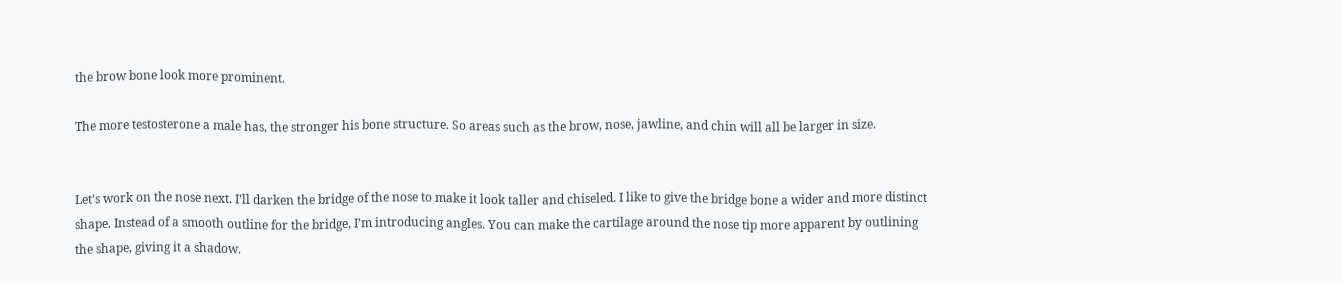the brow bone look more prominent.

The more testosterone a male has, the stronger his bone structure. So areas such as the brow, nose, jawline, and chin will all be larger in size.


Let’s work on the nose next. I’ll darken the bridge of the nose to make it look taller and chiseled. I like to give the bridge bone a wider and more distinct shape. Instead of a smooth outline for the bridge, I’m introducing angles. You can make the cartilage around the nose tip more apparent by outlining the shape, giving it a shadow.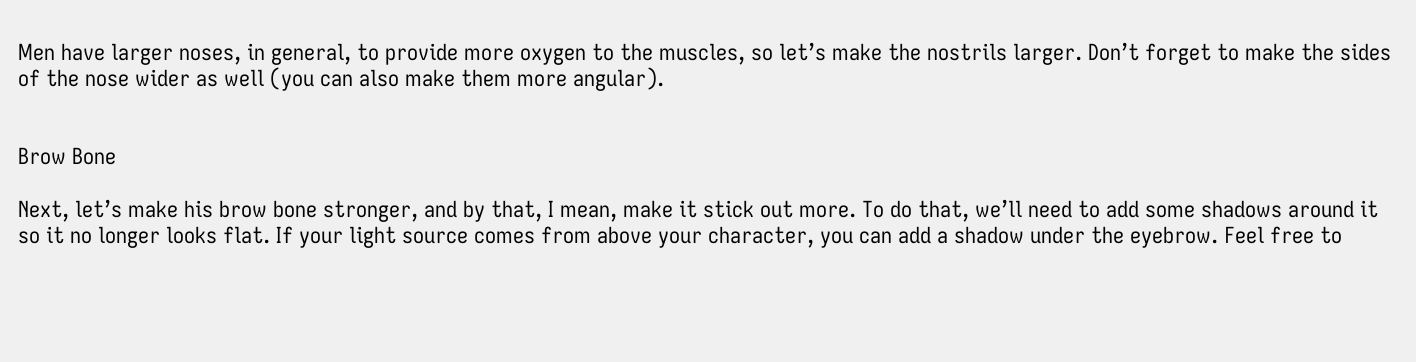Men have larger noses, in general, to provide more oxygen to the muscles, so let’s make the nostrils larger. Don’t forget to make the sides of the nose wider as well (you can also make them more angular).


Brow Bone

Next, let’s make his brow bone stronger, and by that, I mean, make it stick out more. To do that, we’ll need to add some shadows around it so it no longer looks flat. If your light source comes from above your character, you can add a shadow under the eyebrow. Feel free to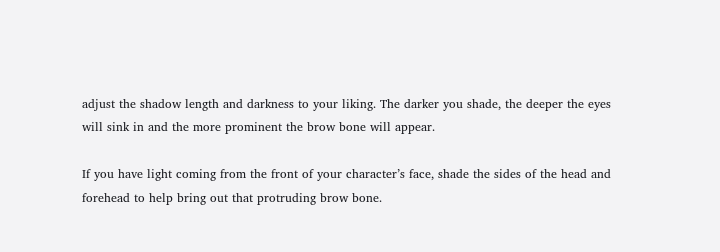adjust the shadow length and darkness to your liking. The darker you shade, the deeper the eyes will sink in and the more prominent the brow bone will appear.

If you have light coming from the front of your character’s face, shade the sides of the head and forehead to help bring out that protruding brow bone.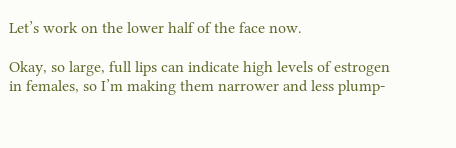Let’s work on the lower half of the face now.

Okay, so large, full lips can indicate high levels of estrogen in females, so I’m making them narrower and less plump-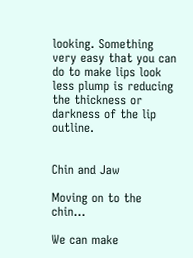looking. Something very easy that you can do to make lips look less plump is reducing the thickness or darkness of the lip outline.


Chin and Jaw

Moving on to the chin…

We can make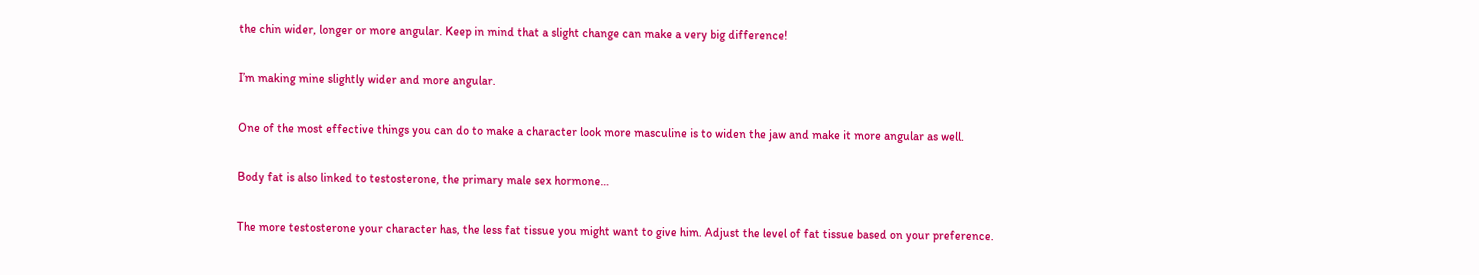the chin wider, longer or more angular. Keep in mind that a slight change can make a very big difference!

I’m making mine slightly wider and more angular.

One of the most effective things you can do to make a character look more masculine is to widen the jaw and make it more angular as well.

Body fat is also linked to testosterone, the primary male sex hormone…

The more testosterone your character has, the less fat tissue you might want to give him. Adjust the level of fat tissue based on your preference.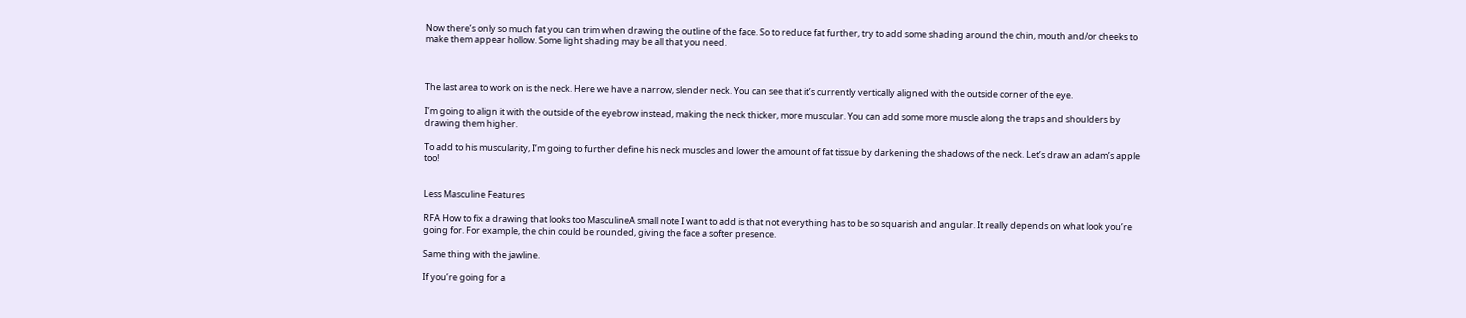Now there’s only so much fat you can trim when drawing the outline of the face. So to reduce fat further, try to add some shading around the chin, mouth and/or cheeks to make them appear hollow. Some light shading may be all that you need.



The last area to work on is the neck. Here we have a narrow, slender neck. You can see that it’s currently vertically aligned with the outside corner of the eye.

I’m going to align it with the outside of the eyebrow instead, making the neck thicker, more muscular. You can add some more muscle along the traps and shoulders by drawing them higher.

To add to his muscularity, I’m going to further define his neck muscles and lower the amount of fat tissue by darkening the shadows of the neck. Let’s draw an adam’s apple too!


Less Masculine Features

RFA How to fix a drawing that looks too MasculineA small note I want to add is that not everything has to be so squarish and angular. It really depends on what look you’re going for. For example, the chin could be rounded, giving the face a softer presence.

Same thing with the jawline.

If you’re going for a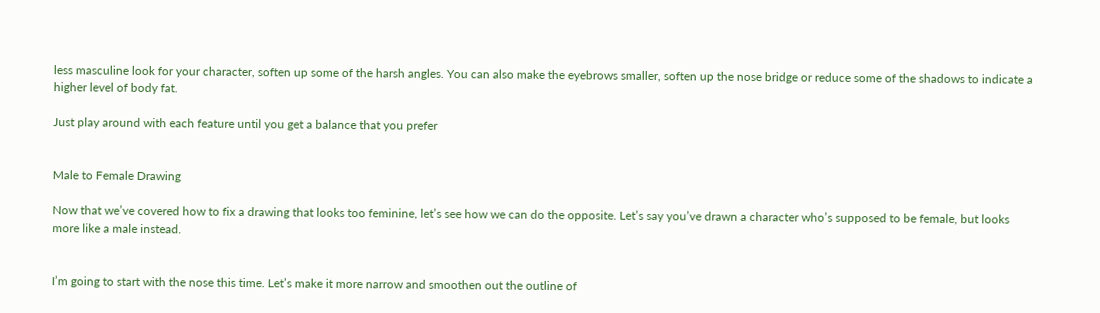less masculine look for your character, soften up some of the harsh angles. You can also make the eyebrows smaller, soften up the nose bridge or reduce some of the shadows to indicate a higher level of body fat.

Just play around with each feature until you get a balance that you prefer


Male to Female Drawing

Now that we’ve covered how to fix a drawing that looks too feminine, let’s see how we can do the opposite. Let’s say you’ve drawn a character who’s supposed to be female, but looks more like a male instead.


I’m going to start with the nose this time. Let’s make it more narrow and smoothen out the outline of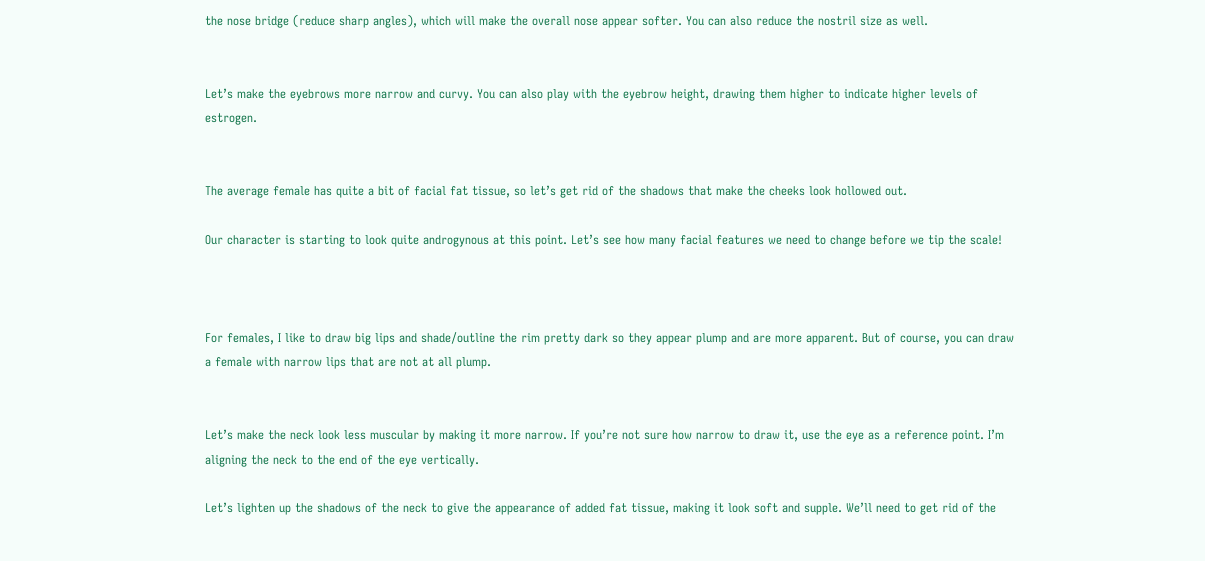the nose bridge (reduce sharp angles), which will make the overall nose appear softer. You can also reduce the nostril size as well.


Let’s make the eyebrows more narrow and curvy. You can also play with the eyebrow height, drawing them higher to indicate higher levels of estrogen.


The average female has quite a bit of facial fat tissue, so let’s get rid of the shadows that make the cheeks look hollowed out.

Our character is starting to look quite androgynous at this point. Let’s see how many facial features we need to change before we tip the scale!



For females, I like to draw big lips and shade/outline the rim pretty dark so they appear plump and are more apparent. But of course, you can draw a female with narrow lips that are not at all plump.


Let’s make the neck look less muscular by making it more narrow. If you’re not sure how narrow to draw it, use the eye as a reference point. I’m aligning the neck to the end of the eye vertically.

Let’s lighten up the shadows of the neck to give the appearance of added fat tissue, making it look soft and supple. We’ll need to get rid of the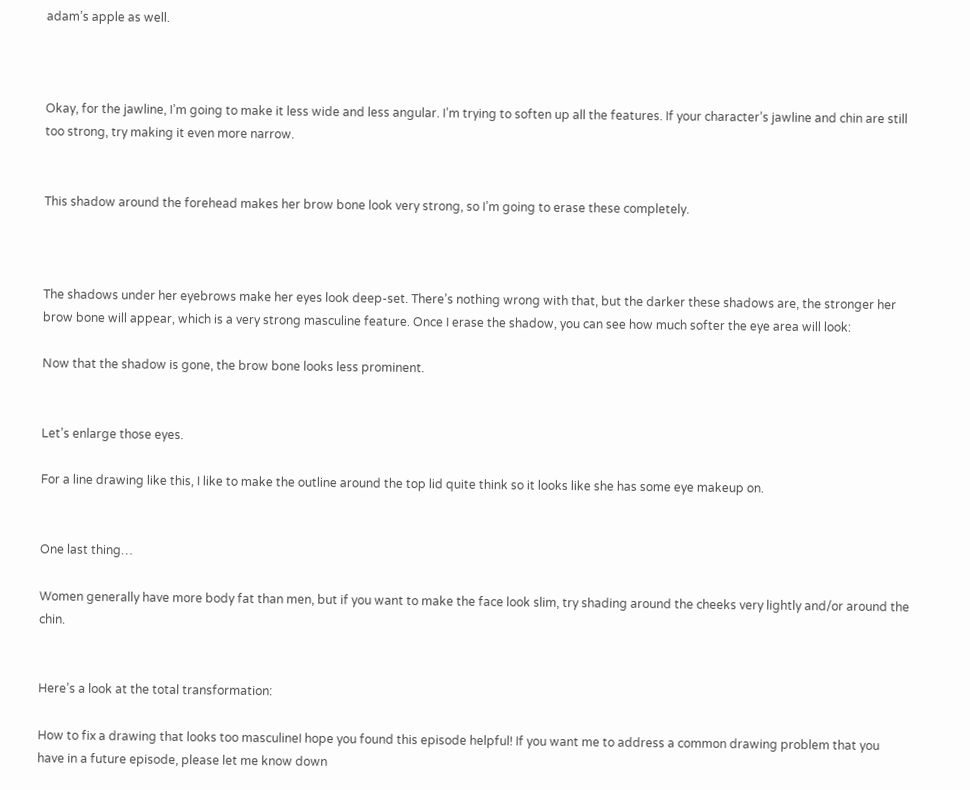adam’s apple as well.



Okay, for the jawline, I’m going to make it less wide and less angular. I’m trying to soften up all the features. If your character’s jawline and chin are still too strong, try making it even more narrow.


This shadow around the forehead makes her brow bone look very strong, so I’m going to erase these completely.



The shadows under her eyebrows make her eyes look deep-set. There’s nothing wrong with that, but the darker these shadows are, the stronger her brow bone will appear, which is a very strong masculine feature. Once I erase the shadow, you can see how much softer the eye area will look:

Now that the shadow is gone, the brow bone looks less prominent.


Let’s enlarge those eyes.

For a line drawing like this, I like to make the outline around the top lid quite think so it looks like she has some eye makeup on.


One last thing…

Women generally have more body fat than men, but if you want to make the face look slim, try shading around the cheeks very lightly and/or around the chin.


Here’s a look at the total transformation:

How to fix a drawing that looks too masculineI hope you found this episode helpful! If you want me to address a common drawing problem that you have in a future episode, please let me know down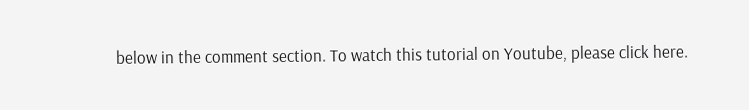below in the comment section. To watch this tutorial on Youtube, please click here.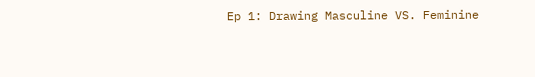Ep 1: Drawing Masculine VS. Feminine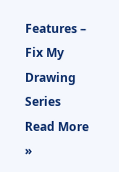Features – Fix My Drawing Series Read More »